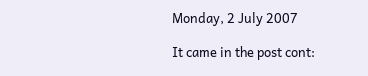Monday, 2 July 2007

It came in the post cont: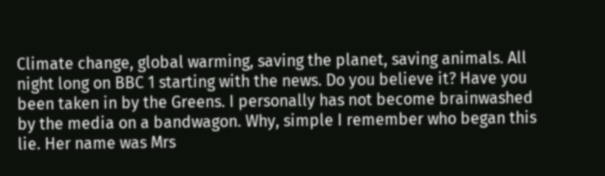Climate change, global warming, saving the planet, saving animals. All night long on BBC 1 starting with the news. Do you believe it? Have you been taken in by the Greens. I personally has not become brainwashed by the media on a bandwagon. Why, simple I remember who began this lie. Her name was Mrs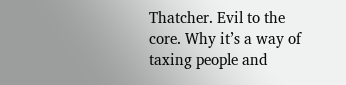Thatcher. Evil to the core. Why it’s a way of taxing people and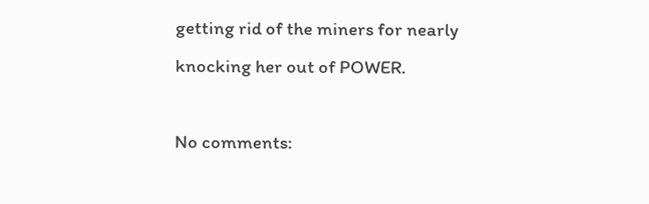getting rid of the miners for nearly knocking her out of POWER.

No comments: